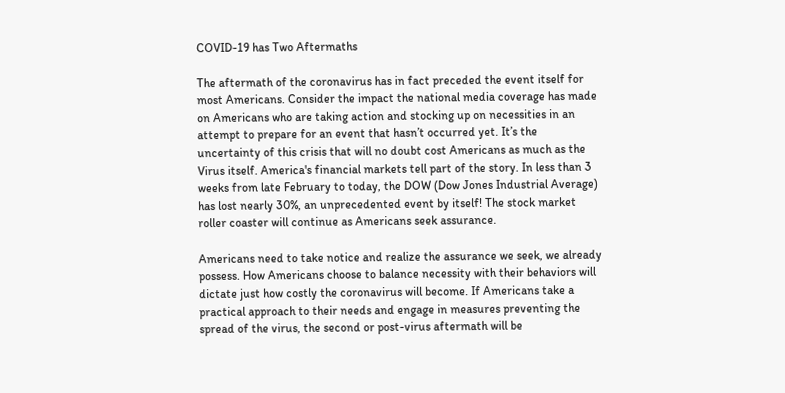COVID-19 has Two Aftermaths

The aftermath of the coronavirus has in fact preceded the event itself for most Americans. Consider the impact the national media coverage has made on Americans who are taking action and stocking up on necessities in an attempt to prepare for an event that hasn’t occurred yet. It’s the uncertainty of this crisis that will no doubt cost Americans as much as the Virus itself. America's financial markets tell part of the story. In less than 3 weeks from late February to today, the DOW (Dow Jones Industrial Average) has lost nearly 30%, an unprecedented event by itself! The stock market roller coaster will continue as Americans seek assurance.

Americans need to take notice and realize the assurance we seek, we already possess. How Americans choose to balance necessity with their behaviors will dictate just how costly the coronavirus will become. If Americans take a practical approach to their needs and engage in measures preventing the spread of the virus, the second or post-virus aftermath will be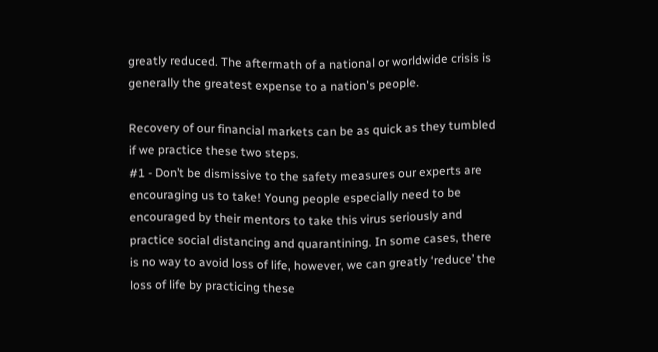greatly reduced. The aftermath of a national or worldwide crisis is generally the greatest expense to a nation's people.

Recovery of our financial markets can be as quick as they tumbled if we practice these two steps.
#1 - Don’t be dismissive to the safety measures our experts are encouraging us to take! Young people especially need to be encouraged by their mentors to take this virus seriously and practice social distancing and quarantining. In some cases, there is no way to avoid loss of life, however, we can greatly ‘reduce’ the loss of life by practicing these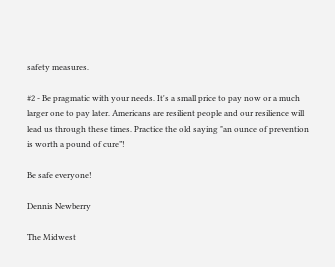safety measures.

#2 - Be pragmatic with your needs. It's a small price to pay now or a much larger one to pay later. Americans are resilient people and our resilience will lead us through these times. Practice the old saying "an ounce of prevention is worth a pound of cure”!

Be safe everyone!

Dennis Newberry

The Midwest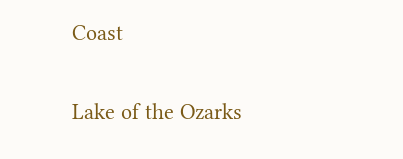Coast

Lake of the Ozarks